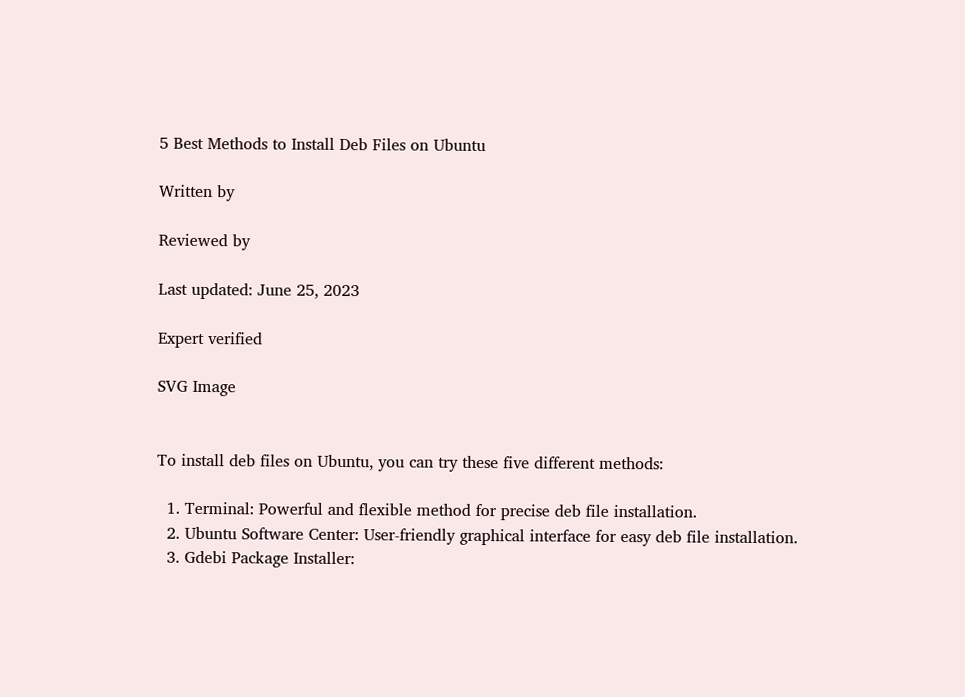5 Best Methods to Install Deb Files on Ubuntu

Written by

Reviewed by

Last updated: June 25, 2023

Expert verified

SVG Image


To install deb files on Ubuntu, you can try these five different methods:

  1. Terminal: Powerful and flexible method for precise deb file installation.
  2. Ubuntu Software Center: User-friendly graphical interface for easy deb file installation.
  3. Gdebi Package Installer: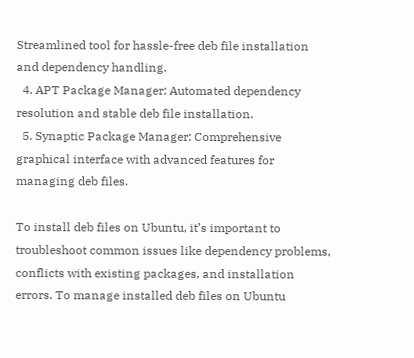Streamlined tool for hassle-free deb file installation and dependency handling.
  4. APT Package Manager: Automated dependency resolution and stable deb file installation.
  5. Synaptic Package Manager: Comprehensive graphical interface with advanced features for managing deb files.

To install deb files on Ubuntu, it’s important to troubleshoot common issues like dependency problems, conflicts with existing packages, and installation errors. To manage installed deb files on Ubuntu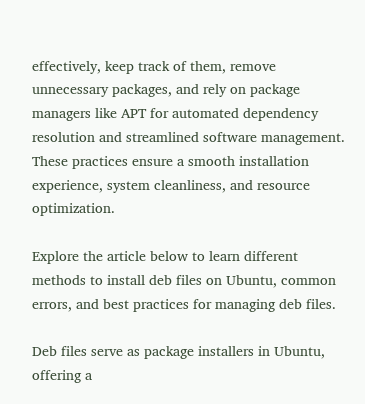effectively, keep track of them, remove unnecessary packages, and rely on package managers like APT for automated dependency resolution and streamlined software management. These practices ensure a smooth installation experience, system cleanliness, and resource optimization.

Explore the article below to learn different methods to install deb files on Ubuntu, common errors, and best practices for managing deb files.

Deb files serve as package installers in Ubuntu, offering a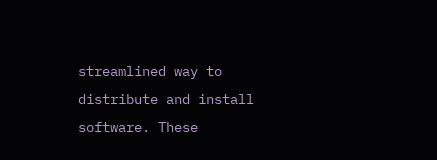streamlined way to distribute and install software. These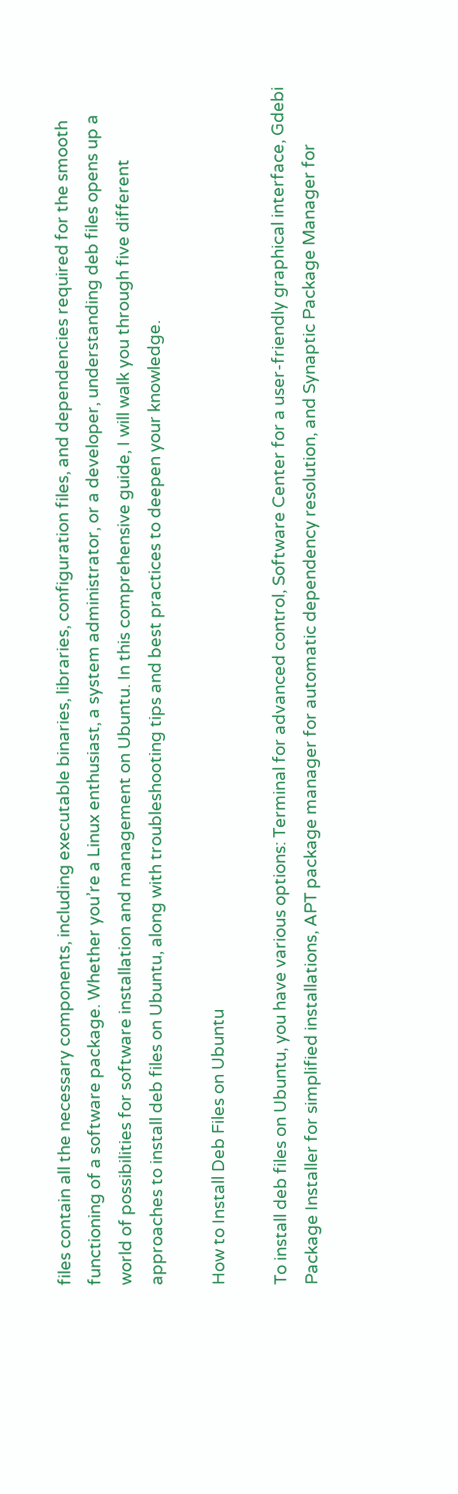files contain all the necessary components, including executable binaries, libraries, configuration files, and dependencies required for the smooth functioning of a software package. Whether you’re a Linux enthusiast, a system administrator, or a developer, understanding deb files opens up a world of possibilities for software installation and management on Ubuntu. In this comprehensive guide, I will walk you through five different approaches to install deb files on Ubuntu, along with troubleshooting tips and best practices to deepen your knowledge.

How to Install Deb Files on Ubuntu

To install deb files on Ubuntu, you have various options: Terminal for advanced control, Software Center for a user-friendly graphical interface, Gdebi Package Installer for simplified installations, APT package manager for automatic dependency resolution, and Synaptic Package Manager for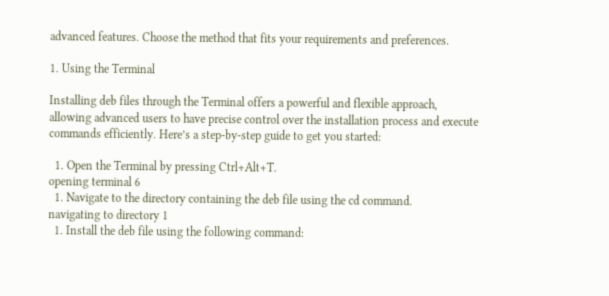advanced features. Choose the method that fits your requirements and preferences.

1. Using the Terminal

Installing deb files through the Terminal offers a powerful and flexible approach, allowing advanced users to have precise control over the installation process and execute commands efficiently. Here’s a step-by-step guide to get you started:

  1. Open the Terminal by pressing Ctrl+Alt+T.
opening terminal 6
  1. Navigate to the directory containing the deb file using the cd command.
navigating to directory 1
  1. Install the deb file using the following command: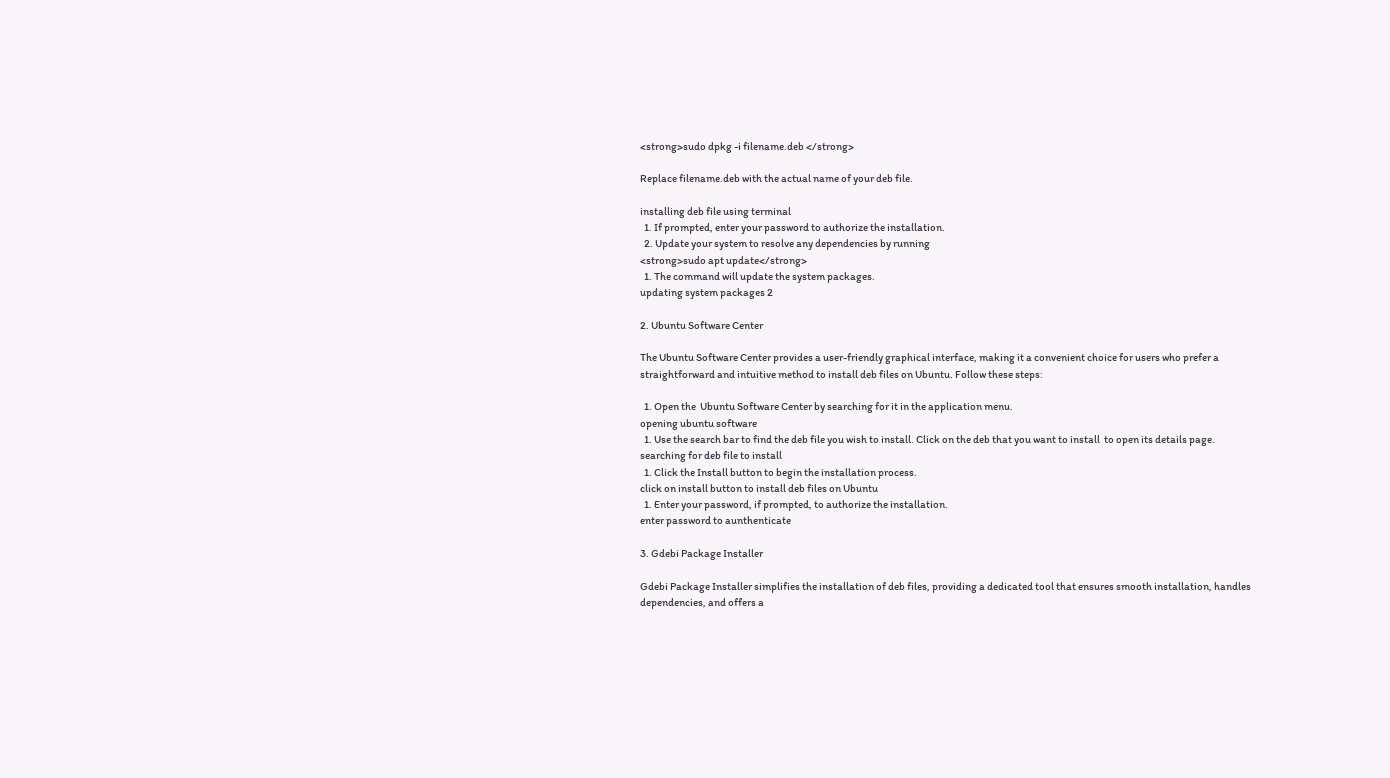<strong>sudo dpkg -i filename.deb </strong>

Replace filename.deb with the actual name of your deb file.

installing deb file using terminal
  1. If prompted, enter your password to authorize the installation.
  2. Update your system to resolve any dependencies by running
<strong>sudo apt update</strong>
  1. The command will update the system packages.
updating system packages 2

2. Ubuntu Software Center

The Ubuntu Software Center provides a user-friendly graphical interface, making it a convenient choice for users who prefer a straightforward and intuitive method to install deb files on Ubuntu. Follow these steps:

  1. Open the  Ubuntu Software Center by searching for it in the application menu.
opening ubuntu software
  1. Use the search bar to find the deb file you wish to install. Click on the deb that you want to install  to open its details page.
searching for deb file to install
  1. Click the Install button to begin the installation process.
click on install button to install deb files on Ubuntu
  1. Enter your password, if prompted, to authorize the installation.
enter password to aunthenticate

3. Gdebi Package Installer

Gdebi Package Installer simplifies the installation of deb files, providing a dedicated tool that ensures smooth installation, handles dependencies, and offers a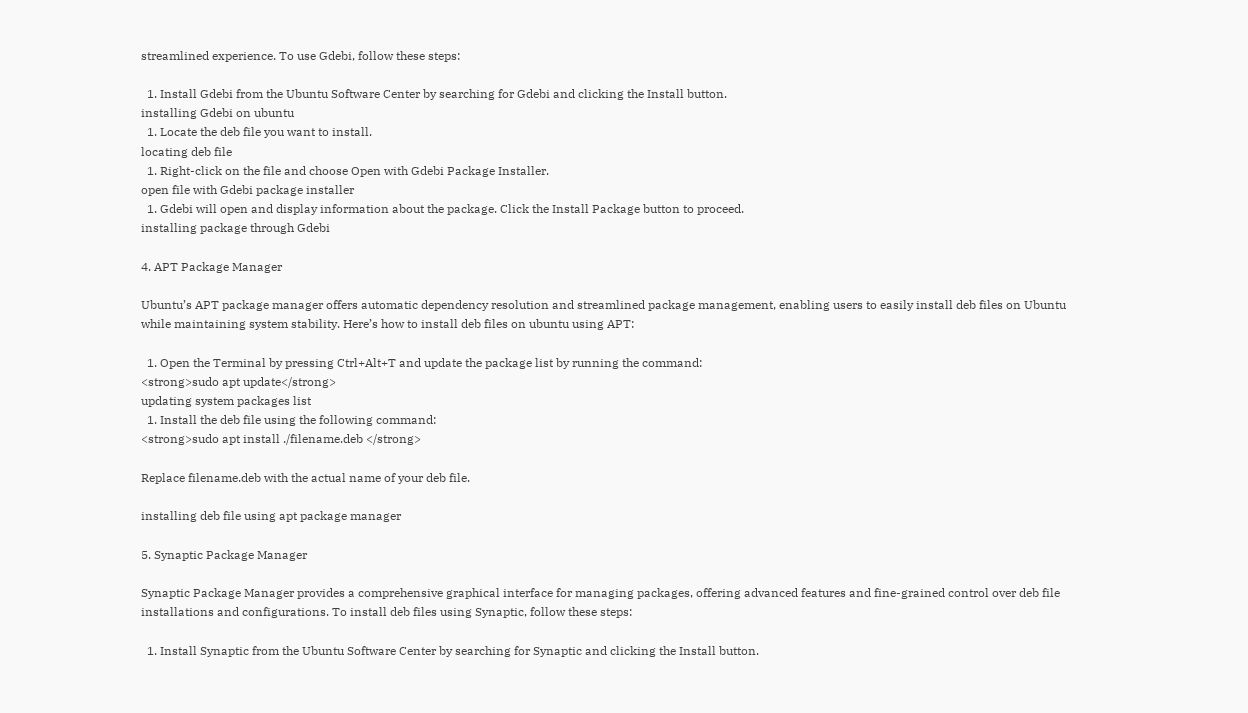streamlined experience. To use Gdebi, follow these steps:

  1. Install Gdebi from the Ubuntu Software Center by searching for Gdebi and clicking the Install button.
installing Gdebi on ubuntu
  1. Locate the deb file you want to install.
locating deb file
  1. Right-click on the file and choose Open with Gdebi Package Installer.
open file with Gdebi package installer
  1. Gdebi will open and display information about the package. Click the Install Package button to proceed.
installing package through Gdebi

4. APT Package Manager

Ubuntu’s APT package manager offers automatic dependency resolution and streamlined package management, enabling users to easily install deb files on Ubuntu while maintaining system stability. Here’s how to install deb files on ubuntu using APT:

  1. Open the Terminal by pressing Ctrl+Alt+T and update the package list by running the command:
<strong>sudo apt update</strong>
updating system packages list
  1. Install the deb file using the following command:
<strong>sudo apt install ./filename.deb </strong>

Replace filename.deb with the actual name of your deb file.

installing deb file using apt package manager

5. Synaptic Package Manager

Synaptic Package Manager provides a comprehensive graphical interface for managing packages, offering advanced features and fine-grained control over deb file installations and configurations. To install deb files using Synaptic, follow these steps:

  1. Install Synaptic from the Ubuntu Software Center by searching for Synaptic and clicking the Install button.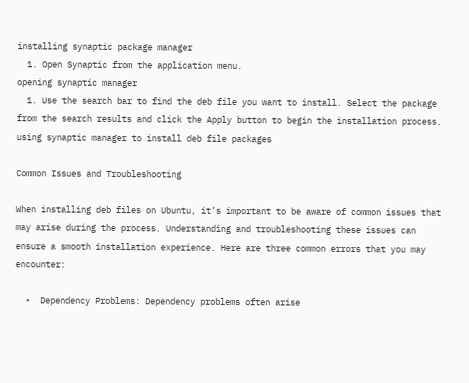installing synaptic package manager
  1. Open Synaptic from the application menu.
opening synaptic manager
  1. Use the search bar to find the deb file you want to install. Select the package from the search results and click the Apply button to begin the installation process.
using synaptic manager to install deb file packages

Common Issues and Troubleshooting

When installing deb files on Ubuntu, it’s important to be aware of common issues that may arise during the process. Understanding and troubleshooting these issues can ensure a smooth installation experience. Here are three common errors that you may encounter:

  •  Dependency Problems: Dependency problems often arise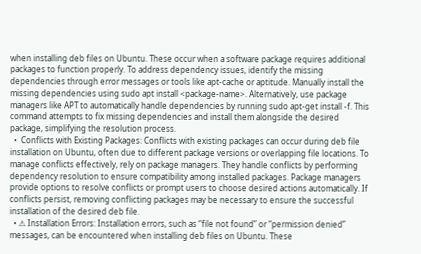when installing deb files on Ubuntu. These occur when a software package requires additional packages to function properly. To address dependency issues, identify the missing dependencies through error messages or tools like apt-cache or aptitude. Manually install the missing dependencies using sudo apt install <package-name>. Alternatively, use package managers like APT to automatically handle dependencies by running sudo apt-get install -f. This command attempts to fix missing dependencies and install them alongside the desired package, simplifying the resolution process.
  •  Conflicts with Existing Packages: Conflicts with existing packages can occur during deb file installation on Ubuntu, often due to different package versions or overlapping file locations. To manage conflicts effectively, rely on package managers. They handle conflicts by performing dependency resolution to ensure compatibility among installed packages. Package managers provide options to resolve conflicts or prompt users to choose desired actions automatically. If conflicts persist, removing conflicting packages may be necessary to ensure the successful installation of the desired deb file.
  • ⚠ Installation Errors: Installation errors, such as “file not found” or “permission denied” messages, can be encountered when installing deb files on Ubuntu. These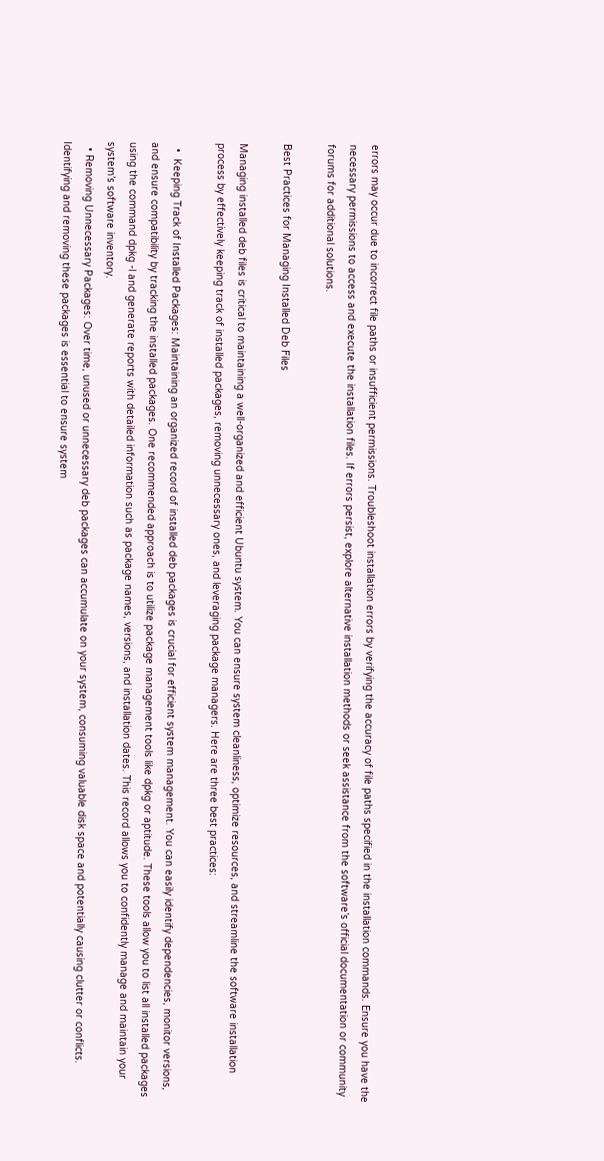errors may occur due to incorrect file paths or insufficient permissions. Troubleshoot installation errors by verifying the accuracy of file paths specified in the installation commands. Ensure you have the necessary permissions to access and execute the installation files. If errors persist, explore alternative installation methods or seek assistance from the software’s official documentation or community forums for additional solutions.

Best Practices for Managing Installed Deb Files

Managing installed deb files is critical to maintaining a well-organized and efficient Ubuntu system. You can ensure system cleanliness, optimize resources, and streamline the software installation process by effectively keeping track of installed packages, removing unnecessary ones, and leveraging package managers. Here are three best practices:

  •  Keeping Track of Installed Packages: Maintaining an organized record of installed deb packages is crucial for efficient system management. You can easily identify dependencies, monitor versions, and ensure compatibility by tracking the installed packages. One recommended approach is to utilize package management tools like dpkg or aptitude. These tools allow you to list all installed packages using the command dpkg -l and generate reports with detailed information such as package names, versions, and installation dates. This record allows you to confidently manage and maintain your system’s software inventory.
  • Removing Unnecessary Packages: Over time, unused or unnecessary deb packages can accumulate on your system, consuming valuable disk space and potentially causing clutter or conflicts. Identifying and removing these packages is essential to ensure system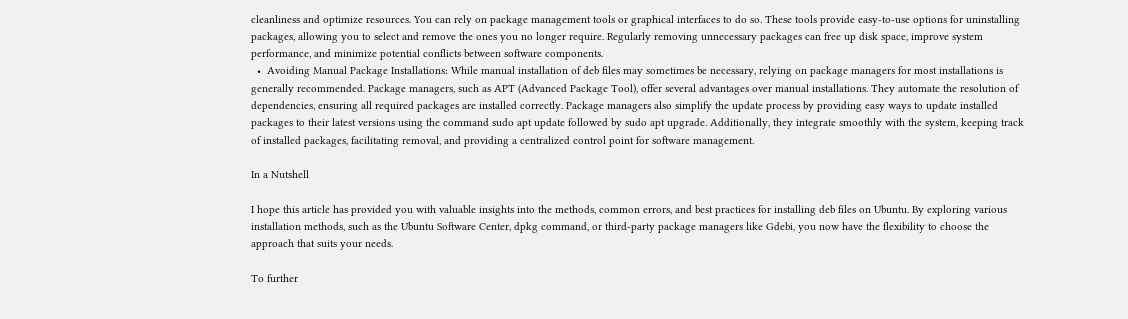cleanliness and optimize resources. You can rely on package management tools or graphical interfaces to do so. These tools provide easy-to-use options for uninstalling packages, allowing you to select and remove the ones you no longer require. Regularly removing unnecessary packages can free up disk space, improve system performance, and minimize potential conflicts between software components.
  •  Avoiding Manual Package Installations: While manual installation of deb files may sometimes be necessary, relying on package managers for most installations is generally recommended. Package managers, such as APT (Advanced Package Tool), offer several advantages over manual installations. They automate the resolution of dependencies, ensuring all required packages are installed correctly. Package managers also simplify the update process by providing easy ways to update installed packages to their latest versions using the command sudo apt update followed by sudo apt upgrade. Additionally, they integrate smoothly with the system, keeping track of installed packages, facilitating removal, and providing a centralized control point for software management.

In a Nutshell

I hope this article has provided you with valuable insights into the methods, common errors, and best practices for installing deb files on Ubuntu. By exploring various installation methods, such as the Ubuntu Software Center, dpkg command, or third-party package managers like Gdebi, you now have the flexibility to choose the approach that suits your needs.

To further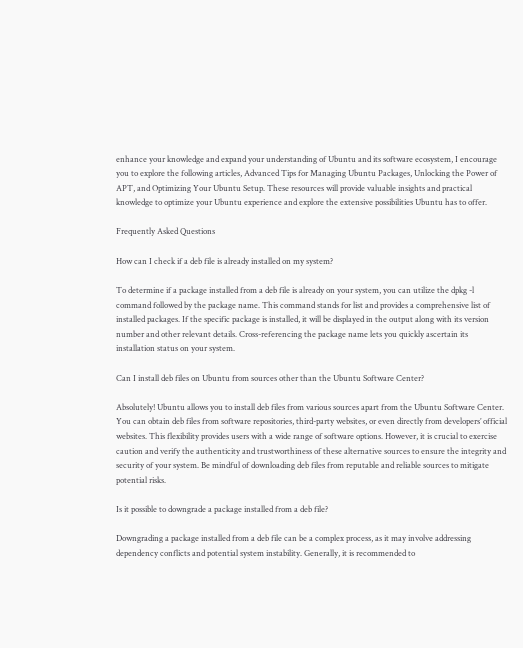enhance your knowledge and expand your understanding of Ubuntu and its software ecosystem, I encourage you to explore the following articles, Advanced Tips for Managing Ubuntu Packages, Unlocking the Power of APT, and Optimizing Your Ubuntu Setup. These resources will provide valuable insights and practical knowledge to optimize your Ubuntu experience and explore the extensive possibilities Ubuntu has to offer.

Frequently Asked Questions

How can I check if a deb file is already installed on my system?

To determine if a package installed from a deb file is already on your system, you can utilize the dpkg -l command followed by the package name. This command stands for list and provides a comprehensive list of installed packages. If the specific package is installed, it will be displayed in the output along with its version number and other relevant details. Cross-referencing the package name lets you quickly ascertain its installation status on your system.

Can I install deb files on Ubuntu from sources other than the Ubuntu Software Center?

Absolutely! Ubuntu allows you to install deb files from various sources apart from the Ubuntu Software Center. You can obtain deb files from software repositories, third-party websites, or even directly from developers’ official websites. This flexibility provides users with a wide range of software options. However, it is crucial to exercise caution and verify the authenticity and trustworthiness of these alternative sources to ensure the integrity and security of your system. Be mindful of downloading deb files from reputable and reliable sources to mitigate potential risks.

Is it possible to downgrade a package installed from a deb file?

Downgrading a package installed from a deb file can be a complex process, as it may involve addressing dependency conflicts and potential system instability. Generally, it is recommended to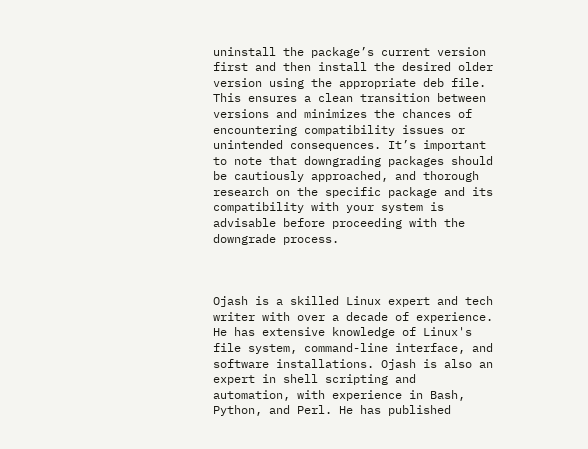uninstall the package’s current version first and then install the desired older version using the appropriate deb file. This ensures a clean transition between versions and minimizes the chances of encountering compatibility issues or unintended consequences. It’s important to note that downgrading packages should be cautiously approached, and thorough research on the specific package and its compatibility with your system is advisable before proceeding with the downgrade process.



Ojash is a skilled Linux expert and tech writer with over a decade of experience. He has extensive knowledge of Linux's file system, command-line interface, and software installations. Ojash is also an expert in shell scripting and automation, with experience in Bash, Python, and Perl. He has published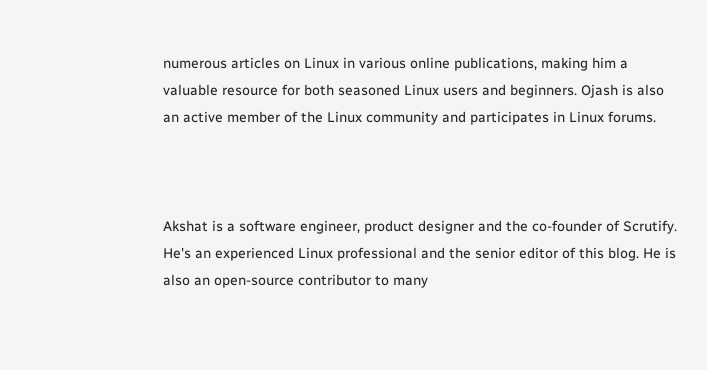numerous articles on Linux in various online publications, making him a valuable resource for both seasoned Linux users and beginners. Ojash is also an active member of the Linux community and participates in Linux forums.



Akshat is a software engineer, product designer and the co-founder of Scrutify. He's an experienced Linux professional and the senior editor of this blog. He is also an open-source contributor to many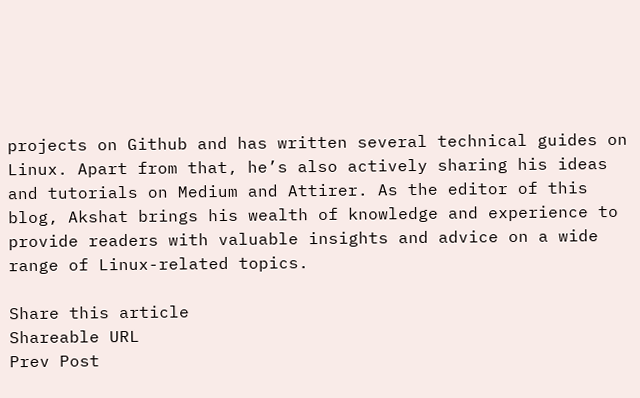projects on Github and has written several technical guides on Linux. Apart from that, he’s also actively sharing his ideas and tutorials on Medium and Attirer. As the editor of this blog, Akshat brings his wealth of knowledge and experience to provide readers with valuable insights and advice on a wide range of Linux-related topics.

Share this article
Shareable URL
Prev Post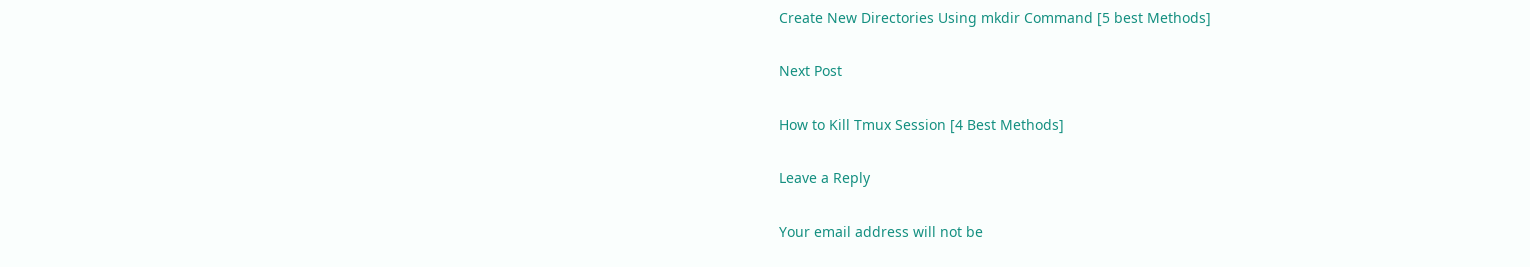Create New Directories Using mkdir Command [5 best Methods]

Next Post

How to Kill Tmux Session [4 Best Methods]

Leave a Reply

Your email address will not be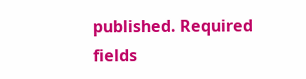published. Required fields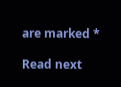are marked *

Read next